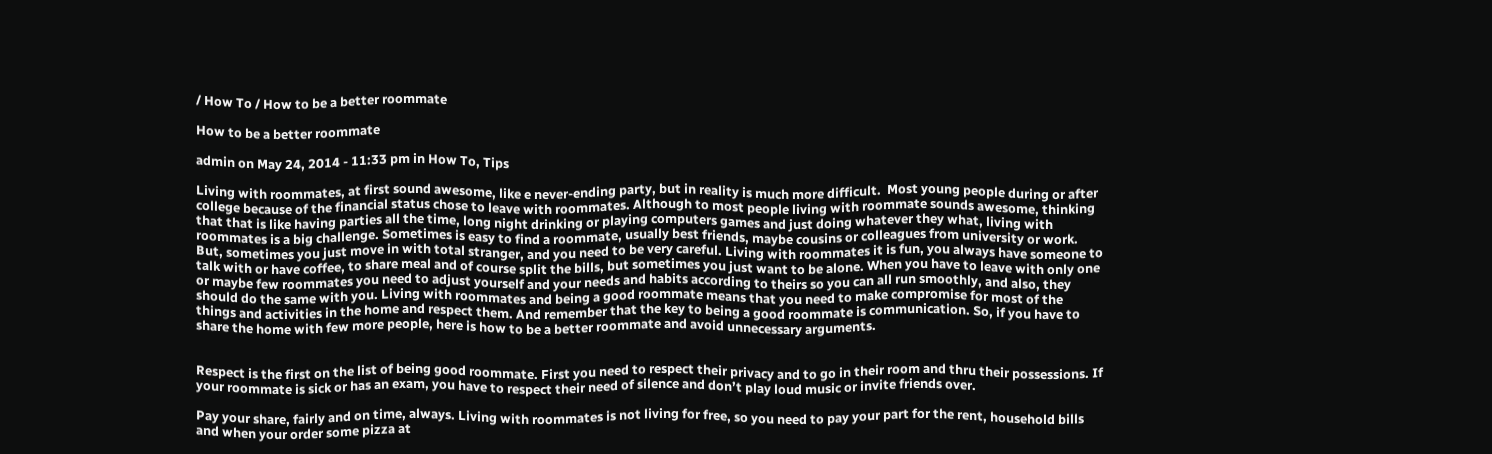/ How To / How to be a better roommate

How to be a better roommate

admin on May 24, 2014 - 11:33 pm in How To, Tips

Living with roommates, at first sound awesome, like e never-ending party, but in reality is much more difficult.  Most young people during or after college because of the financial status chose to leave with roommates. Although to most people living with roommate sounds awesome, thinking that that is like having parties all the time, long night drinking or playing computers games and just doing whatever they what, living with roommates is a big challenge. Sometimes is easy to find a roommate, usually best friends, maybe cousins or colleagues from university or work. But, sometimes you just move in with total stranger, and you need to be very careful. Living with roommates it is fun, you always have someone to talk with or have coffee, to share meal and of course split the bills, but sometimes you just want to be alone. When you have to leave with only one or maybe few roommates you need to adjust yourself and your needs and habits according to theirs so you can all run smoothly, and also, they should do the same with you. Living with roommates and being a good roommate means that you need to make compromise for most of the things and activities in the home and respect them. And remember that the key to being a good roommate is communication. So, if you have to share the home with few more people, here is how to be a better roommate and avoid unnecessary arguments.


Respect is the first on the list of being good roommate. First you need to respect their privacy and to go in their room and thru their possessions. If your roommate is sick or has an exam, you have to respect their need of silence and don’t play loud music or invite friends over.

Pay your share, fairly and on time, always. Living with roommates is not living for free, so you need to pay your part for the rent, household bills and when your order some pizza at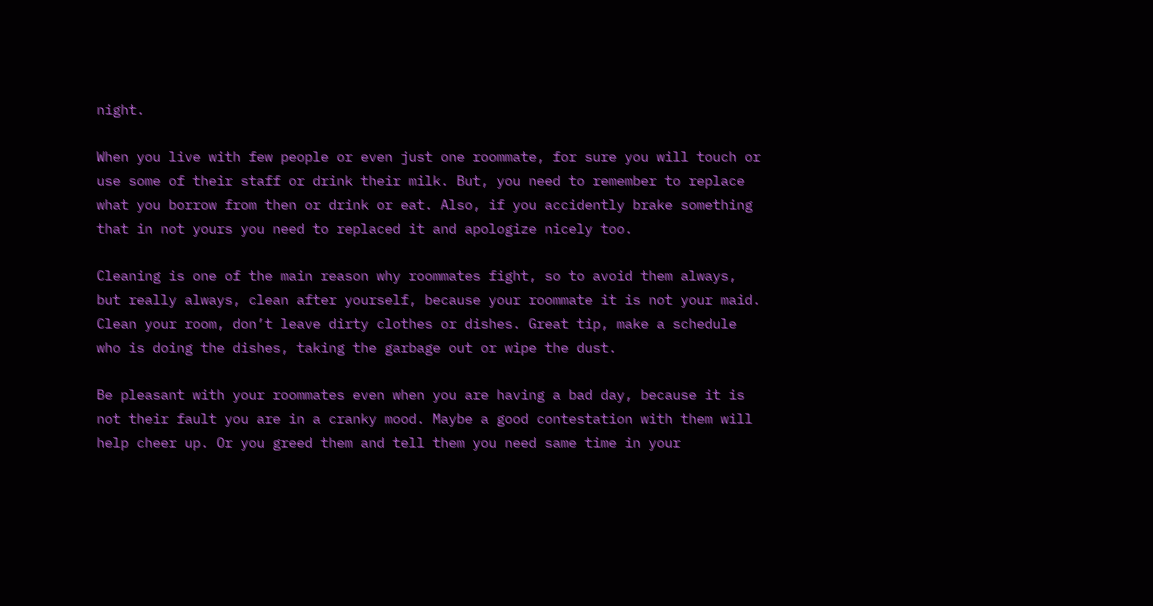night.

When you live with few people or even just one roommate, for sure you will touch or use some of their staff or drink their milk. But, you need to remember to replace what you borrow from then or drink or eat. Also, if you accidently brake something that in not yours you need to replaced it and apologize nicely too.

Cleaning is one of the main reason why roommates fight, so to avoid them always, but really always, clean after yourself, because your roommate it is not your maid. Clean your room, don’t leave dirty clothes or dishes. Great tip, make a schedule who is doing the dishes, taking the garbage out or wipe the dust.

Be pleasant with your roommates even when you are having a bad day, because it is not their fault you are in a cranky mood. Maybe a good contestation with them will help cheer up. Or you greed them and tell them you need same time in your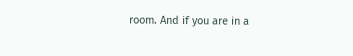room. And if you are in a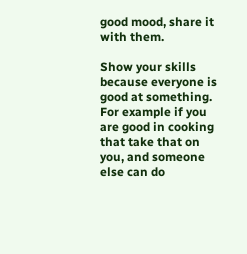good mood, share it with them.

Show your skills because everyone is good at something. For example if you are good in cooking that take that on you, and someone else can do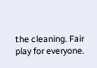the cleaning. Fair play for everyone.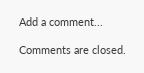Add a comment...

Comments are closed.